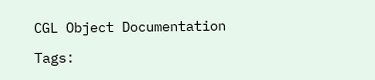CGL Object Documentation

Tags: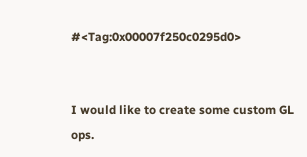#<Tag:0x00007f250c0295d0>


I would like to create some custom GL ops.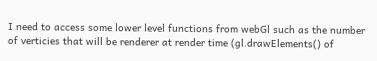I need to access some lower level functions from webGl such as the number of verticies that will be renderer at render time (gl.drawElements() of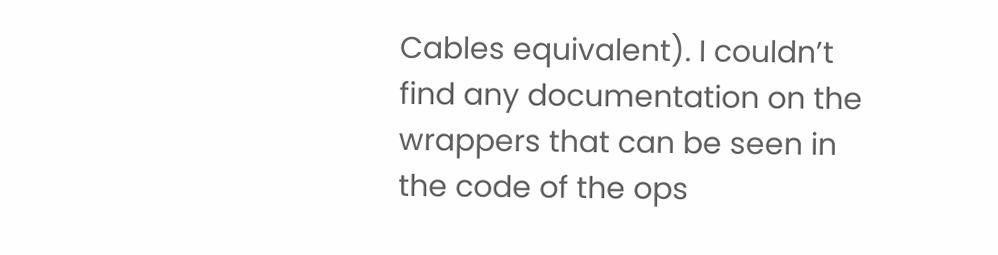Cables equivalent). I couldn’t find any documentation on the wrappers that can be seen in the code of the ops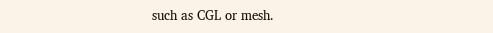such as CGL or mesh.